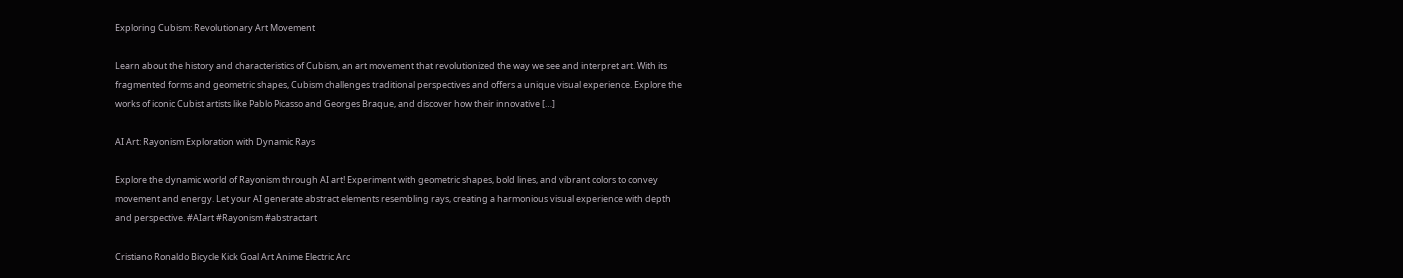Exploring Cubism: Revolutionary Art Movement

Learn about the history and characteristics of Cubism, an art movement that revolutionized the way we see and interpret art. With its fragmented forms and geometric shapes, Cubism challenges traditional perspectives and offers a unique visual experience. Explore the works of iconic Cubist artists like Pablo Picasso and Georges Braque, and discover how their innovative […]

AI Art: Rayonism Exploration with Dynamic Rays

Explore the dynamic world of Rayonism through AI art! Experiment with geometric shapes, bold lines, and vibrant colors to convey movement and energy. Let your AI generate abstract elements resembling rays, creating a harmonious visual experience with depth and perspective. #AIart #Rayonism #abstractart

Cristiano Ronaldo Bicycle Kick Goal Art Anime Electric Arc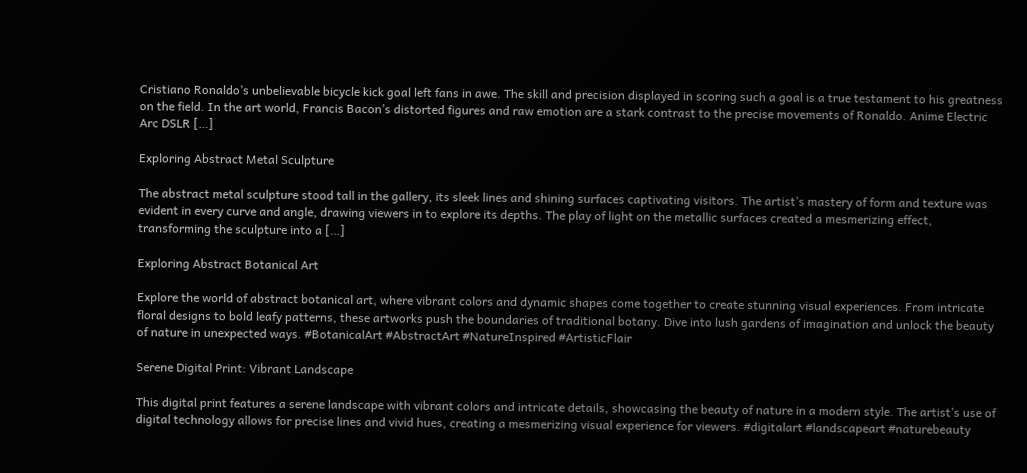Cristiano Ronaldo’s unbelievable bicycle kick goal left fans in awe. The skill and precision displayed in scoring such a goal is a true testament to his greatness on the field. In the art world, Francis Bacon’s distorted figures and raw emotion are a stark contrast to the precise movements of Ronaldo. Anime Electric Arc DSLR […]

Exploring Abstract Metal Sculpture

The abstract metal sculpture stood tall in the gallery, its sleek lines and shining surfaces captivating visitors. The artist’s mastery of form and texture was evident in every curve and angle, drawing viewers in to explore its depths. The play of light on the metallic surfaces created a mesmerizing effect, transforming the sculpture into a […]

Exploring Abstract Botanical Art

Explore the world of abstract botanical art, where vibrant colors and dynamic shapes come together to create stunning visual experiences. From intricate floral designs to bold leafy patterns, these artworks push the boundaries of traditional botany. Dive into lush gardens of imagination and unlock the beauty of nature in unexpected ways. #BotanicalArt #AbstractArt #NatureInspired #ArtisticFlair

Serene Digital Print: Vibrant Landscape

This digital print features a serene landscape with vibrant colors and intricate details, showcasing the beauty of nature in a modern style. The artist’s use of digital technology allows for precise lines and vivid hues, creating a mesmerizing visual experience for viewers. #digitalart #landscapeart #naturebeauty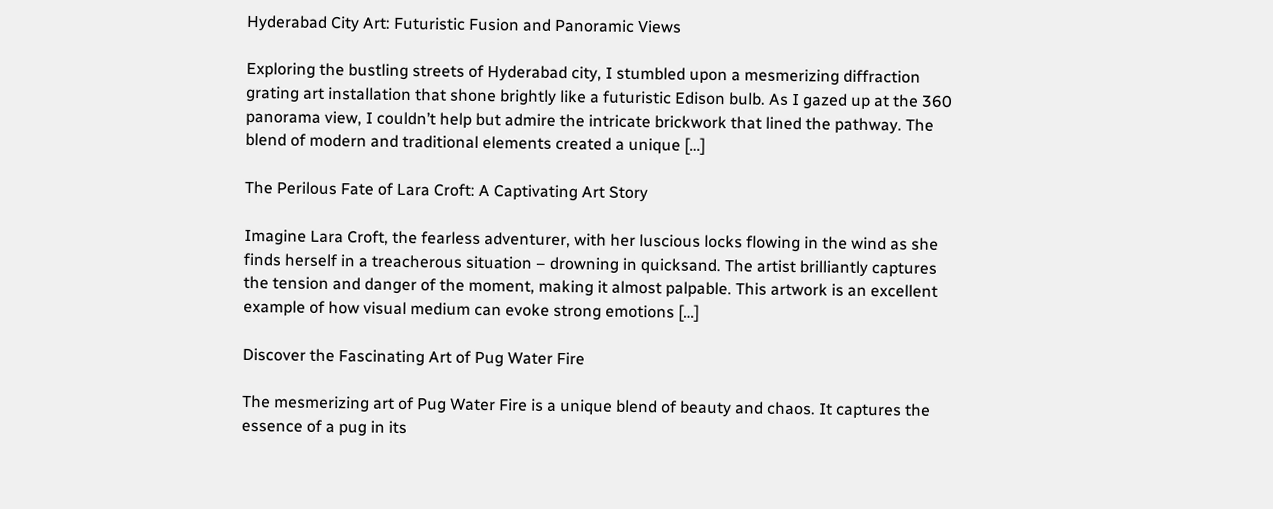Hyderabad City Art: Futuristic Fusion and Panoramic Views

Exploring the bustling streets of Hyderabad city, I stumbled upon a mesmerizing diffraction grating art installation that shone brightly like a futuristic Edison bulb. As I gazed up at the 360 panorama view, I couldn’t help but admire the intricate brickwork that lined the pathway. The blend of modern and traditional elements created a unique […]

The Perilous Fate of Lara Croft: A Captivating Art Story

Imagine Lara Croft, the fearless adventurer, with her luscious locks flowing in the wind as she finds herself in a treacherous situation – drowning in quicksand. The artist brilliantly captures the tension and danger of the moment, making it almost palpable. This artwork is an excellent example of how visual medium can evoke strong emotions […]

Discover the Fascinating Art of Pug Water Fire

The mesmerizing art of Pug Water Fire is a unique blend of beauty and chaos. It captures the essence of a pug in its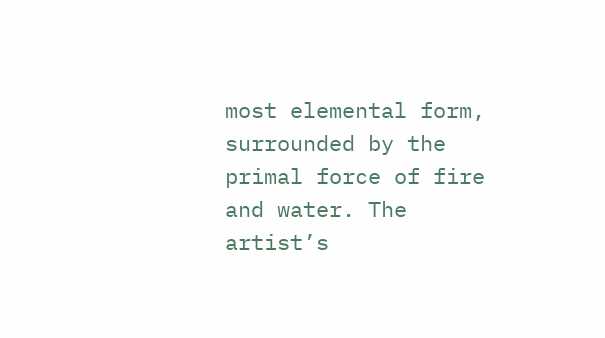most elemental form, surrounded by the primal force of fire and water. The artist’s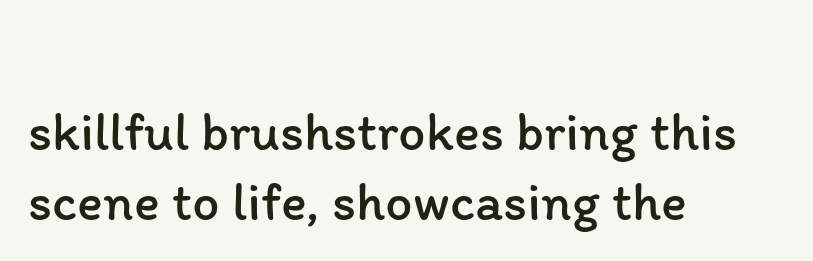skillful brushstrokes bring this scene to life, showcasing the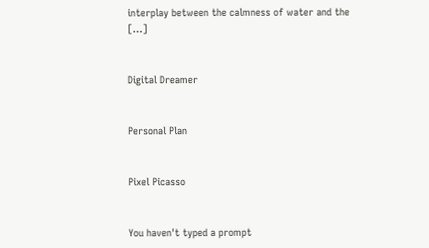interplay between the calmness of water and the […]


Digital Dreamer


Personal Plan


Pixel Picasso


You haven't typed a prompt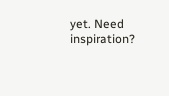yet. Need inspiration?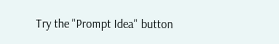Try the "Prompt Idea" button